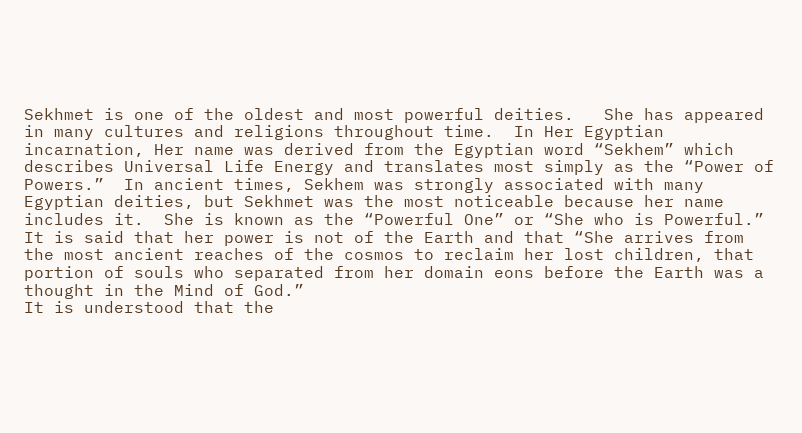Sekhmet is one of the oldest and most powerful deities.   She has appeared in many cultures and religions throughout time.  In Her Egyptian incarnation, Her name was derived from the Egyptian word “Sekhem” which describes Universal Life Energy and translates most simply as the “Power of Powers.”  In ancient times, Sekhem was strongly associated with many Egyptian deities, but Sekhmet was the most noticeable because her name includes it.  She is known as the “Powerful One” or “She who is Powerful.”   It is said that her power is not of the Earth and that “She arrives from the most ancient reaches of the cosmos to reclaim her lost children, that portion of souls who separated from her domain eons before the Earth was a thought in the Mind of God.”
It is understood that the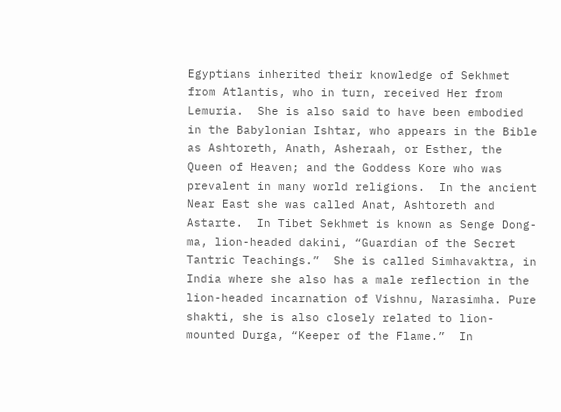Egyptians inherited their knowledge of Sekhmet from Atlantis, who in turn, received Her from Lemuria.  She is also said to have been embodied in the Babylonian Ishtar, who appears in the Bible as Ashtoreth, Anath, Asheraah, or Esther, the Queen of Heaven; and the Goddess Kore who was prevalent in many world religions.  In the ancient Near East she was called Anat, Ashtoreth and Astarte.  In Tibet Sekhmet is known as Senge Dong-ma, lion-headed dakini, “Guardian of the Secret Tantric Teachings.”  She is called Simhavaktra, in India where she also has a male reflection in the lion-headed incarnation of Vishnu, Narasimha. Pure shakti, she is also closely related to lion-mounted Durga, “Keeper of the Flame.”  In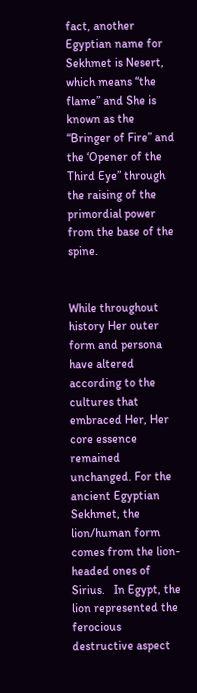fact, another Egyptian name for Sekhmet is Nesert, which means “the flame” and She is known as the “Bringer of Fire” and the ‘Opener of the Third Eye” through the raising of the primordial power from the base of the spine.


While throughout history Her outer form and persona have altered according to the cultures that embraced Her, Her core essence remained unchanged. For the ancient Egyptian Sekhmet, the lion/human form comes from the lion-headed ones of Sirius.   In Egypt, the lion represented the ferocious destructive aspect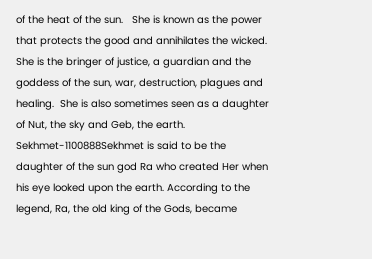of the heat of the sun.   She is known as the power that protects the good and annihilates the wicked.  She is the bringer of justice, a guardian and the goddess of the sun, war, destruction, plagues and healing.  She is also sometimes seen as a daughter of Nut, the sky and Geb, the earth.
Sekhmet-1100888Sekhmet is said to be the daughter of the sun god Ra who created Her when his eye looked upon the earth. According to the legend, Ra, the old king of the Gods, became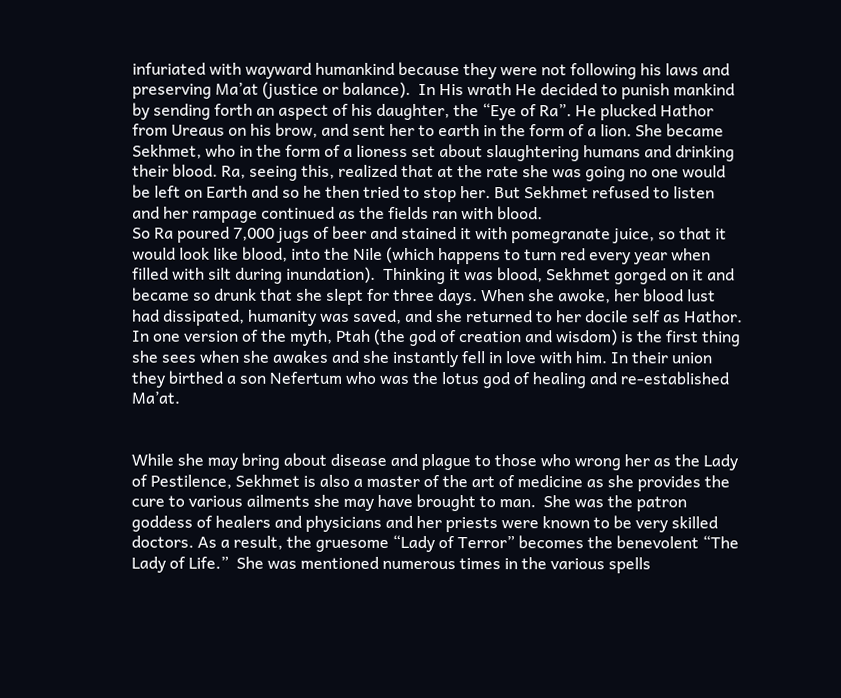infuriated with wayward humankind because they were not following his laws and preserving Ma’at (justice or balance).  In His wrath He decided to punish mankind by sending forth an aspect of his daughter, the “Eye of Ra”. He plucked Hathor from Ureaus on his brow, and sent her to earth in the form of a lion. She became Sekhmet, who in the form of a lioness set about slaughtering humans and drinking their blood. Ra, seeing this, realized that at the rate she was going no one would be left on Earth and so he then tried to stop her. But Sekhmet refused to listen and her rampage continued as the fields ran with blood.
So Ra poured 7,000 jugs of beer and stained it with pomegranate juice, so that it would look like blood, into the Nile (which happens to turn red every year when filled with silt during inundation).  Thinking it was blood, Sekhmet gorged on it and became so drunk that she slept for three days. When she awoke, her blood lust had dissipated, humanity was saved, and she returned to her docile self as Hathor.
In one version of the myth, Ptah (the god of creation and wisdom) is the first thing she sees when she awakes and she instantly fell in love with him. In their union they birthed a son Nefertum who was the lotus god of healing and re-established Ma’at.


While she may bring about disease and plague to those who wrong her as the Lady of Pestilence, Sekhmet is also a master of the art of medicine as she provides the cure to various ailments she may have brought to man.  She was the patron goddess of healers and physicians and her priests were known to be very skilled doctors. As a result, the gruesome “Lady of Terror” becomes the benevolent “The Lady of Life.”  She was mentioned numerous times in the various spells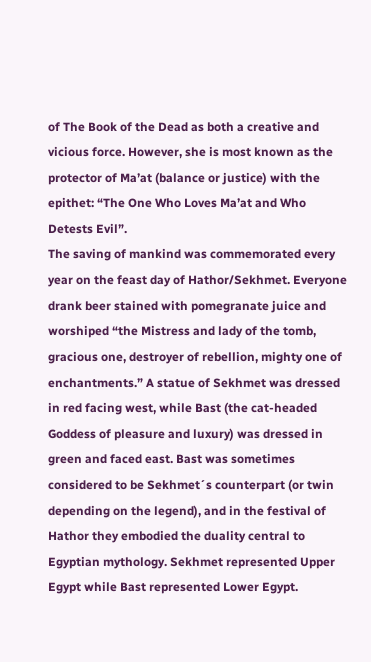of The Book of the Dead as both a creative and vicious force. However, she is most known as the protector of Ma’at (balance or justice) with the epithet: “The One Who Loves Ma’at and Who Detests Evil”.
The saving of mankind was commemorated every year on the feast day of Hathor/Sekhmet. Everyone drank beer stained with pomegranate juice and worshiped “the Mistress and lady of the tomb, gracious one, destroyer of rebellion, mighty one of enchantments.” A statue of Sekhmet was dressed in red facing west, while Bast (the cat-headed Goddess of pleasure and luxury) was dressed in green and faced east. Bast was sometimes considered to be Sekhmet´s counterpart (or twin depending on the legend), and in the festival of Hathor they embodied the duality central to Egyptian mythology. Sekhmet represented Upper Egypt while Bast represented Lower Egypt.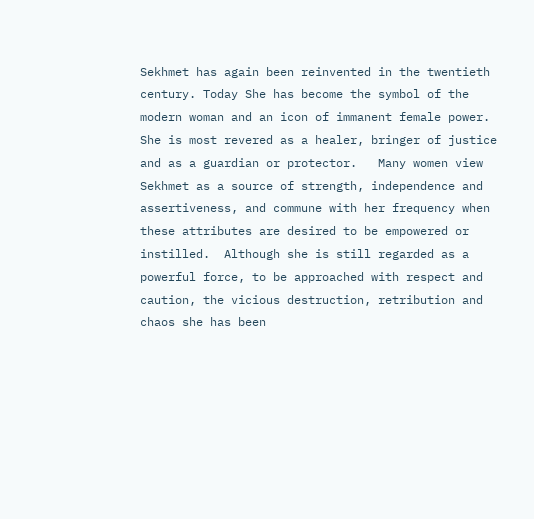Sekhmet has again been reinvented in the twentieth century. Today She has become the symbol of the modern woman and an icon of immanent female power.  She is most revered as a healer, bringer of justice and as a guardian or protector.   Many women view Sekhmet as a source of strength, independence and assertiveness, and commune with her frequency when these attributes are desired to be empowered or instilled.  Although she is still regarded as a powerful force, to be approached with respect and caution, the vicious destruction, retribution and chaos she has been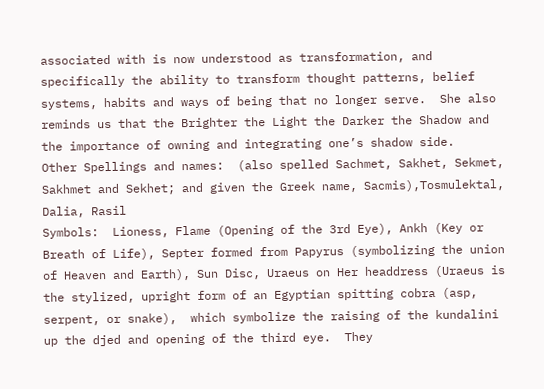associated with is now understood as transformation, and specifically the ability to transform thought patterns, belief systems, habits and ways of being that no longer serve.  She also reminds us that the Brighter the Light the Darker the Shadow and the importance of owning and integrating one’s shadow side.
Other Spellings and names:  (also spelled Sachmet, Sakhet, Sekmet, Sakhmet and Sekhet; and given the Greek name, Sacmis),Tosmulektal, Dalia, Rasil
Symbols:  Lioness, Flame (Opening of the 3rd Eye), Ankh (Key or Breath of Life), Septer formed from Papyrus (symbolizing the union of Heaven and Earth), Sun Disc, Uraeus on Her headdress (Uraeus is the stylized, upright form of an Egyptian spitting cobra (asp, serpent, or snake),  which symbolize the raising of the kundalini up the djed and opening of the third eye.  They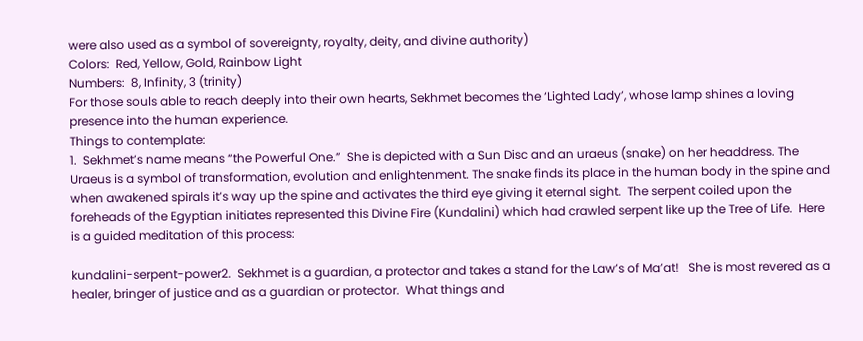were also used as a symbol of sovereignty, royalty, deity, and divine authority)
Colors:  Red, Yellow, Gold, Rainbow Light
Numbers:  8, Infinity, 3 (trinity)
For those souls able to reach deeply into their own hearts, Sekhmet becomes the ‘Lighted Lady’, whose lamp shines a loving presence into the human experience.
Things to contemplate:
1.  Sekhmet’s name means “the Powerful One.”  She is depicted with a Sun Disc and an uraeus (snake) on her headdress. The Uraeus is a symbol of transformation, evolution and enlightenment. The snake finds its place in the human body in the spine and when awakened spirals it’s way up the spine and activates the third eye giving it eternal sight.  The serpent coiled upon the foreheads of the Egyptian initiates represented this Divine Fire (Kundalini) which had crawled serpent like up the Tree of Life.  Here is a guided meditation of this process:

kundalini-serpent-power2.  Sekhmet is a guardian, a protector and takes a stand for the Law’s of Ma’at!   She is most revered as a healer, bringer of justice and as a guardian or protector.  What things and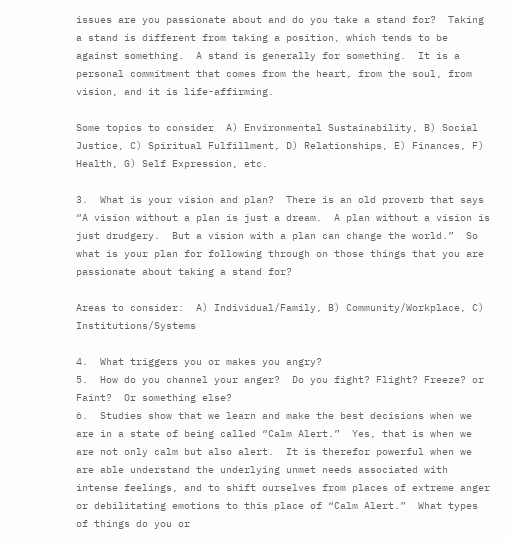issues are you passionate about and do you take a stand for?  Taking a stand is different from taking a position, which tends to be against something.  A stand is generally for something.  It is a personal commitment that comes from the heart, from the soul, from vision, and it is life-affirming.

Some topics to consider  A) Environmental Sustainability, B) Social Justice, C) Spiritual Fulfillment, D) Relationships, E) Finances, F) Health, G) Self Expression, etc.

3.  What is your vision and plan?  There is an old proverb that says “A vision without a plan is just a dream.  A plan without a vision is just drudgery.  But a vision with a plan can change the world.”  So what is your plan for following through on those things that you are passionate about taking a stand for?

Areas to consider:  A) Individual/Family, B) Community/Workplace, C) Institutions/Systems

4.  What triggers you or makes you angry?
5.  How do you channel your anger?  Do you fight? Flight? Freeze? or Faint?  Or something else?
6.  Studies show that we learn and make the best decisions when we are in a state of being called “Calm Alert.”  Yes, that is when we are not only calm but also alert.  It is therefor powerful when we are able understand the underlying unmet needs associated with intense feelings, and to shift ourselves from places of extreme anger or debilitating emotions to this place of “Calm Alert.”  What types of things do you or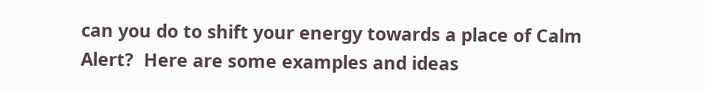can you do to shift your energy towards a place of Calm Alert?  Here are some examples and ideas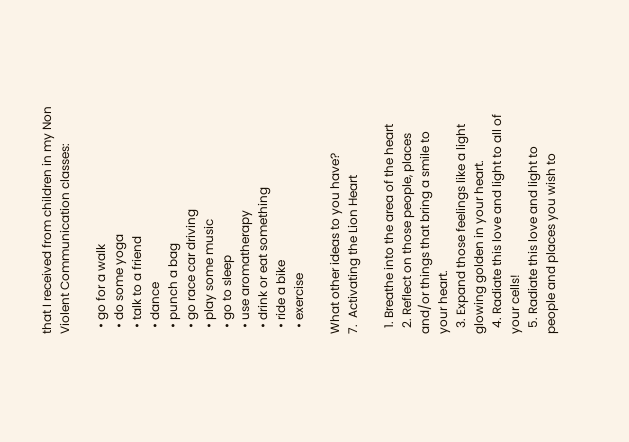that I received from children in my Non Violent Communication classes:

  • go for a walk
  • do some yoga
  • talk to a friend
  • dance
  • punch a bag
  • go race car driving
  • play some music
  • go to sleep
  • use aromatherapy
  • drink or eat something
  • ride a bike
  • exercise

What other ideas to you have?
7.  Activating the Lion Heart

  1. Breathe into the area of the heart
  2. Reflect on those people, places and/or things that bring a smile to your heart.
  3. Expand those feelings like a light glowing golden in your heart.
  4. Radiate this love and light to all of your cells!
  5. Radiate this love and light to people and places you wish to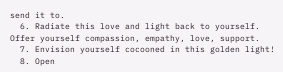send it to.
  6. Radiate this love and light back to yourself.  Offer yourself compassion, empathy, love, support.
  7. Envision yourself cocooned in this golden light!
  8. Open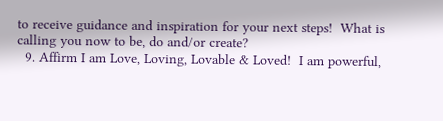to receive guidance and inspiration for your next steps!  What is calling you now to be, do and/or create?
  9. Affirm I am Love, Loving, Lovable & Loved!  I am powerful,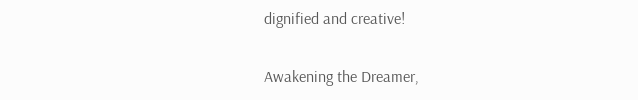dignified and creative!

Awakening the Dreamer,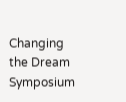Changing the Dream Symposium